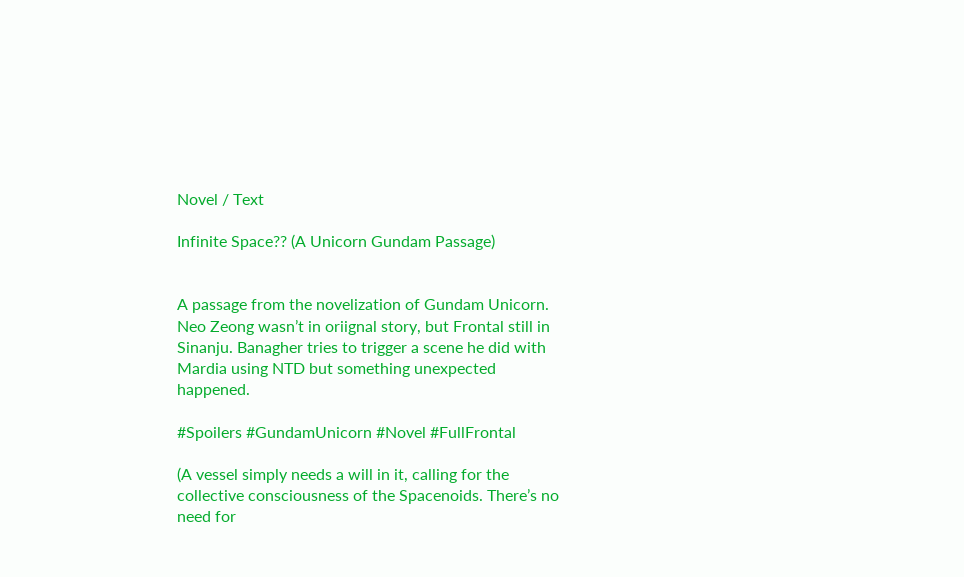Novel / Text

Infinite Space?? (A Unicorn Gundam Passage)


A passage from the novelization of Gundam Unicorn.
Neo Zeong wasn’t in oriignal story, but Frontal still in Sinanju. Banagher tries to trigger a scene he did with Mardia using NTD but something unexpected happened.

#Spoilers #GundamUnicorn #Novel #FullFrontal

(A vessel simply needs a will in it, calling for the collective consciousness of the Spacenoids. There’s no need for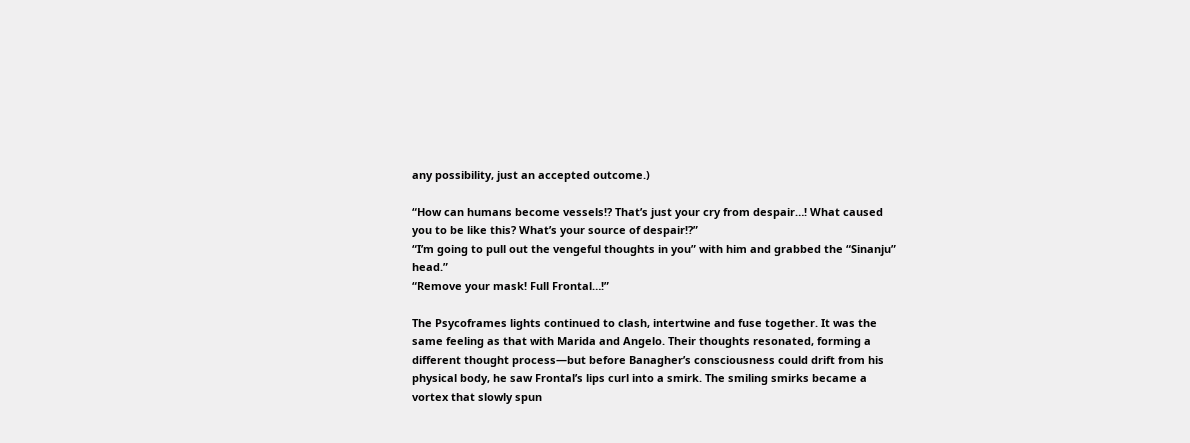any possibility, just an accepted outcome.)

“How can humans become vessels!? That’s just your cry from despair…! What caused you to be like this? What’s your source of despair!?”
“I’m going to pull out the vengeful thoughts in you” with him and grabbed the “Sinanju” head.”
“Remove your mask! Full Frontal…!”

The Psycoframes lights continued to clash, intertwine and fuse together. It was the same feeling as that with Marida and Angelo. Their thoughts resonated, forming a different thought process—but before Banagher’s consciousness could drift from his physical body, he saw Frontal’s lips curl into a smirk. The smiling smirks became a vortex that slowly spun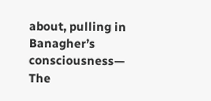about, pulling in Banagher’s consciousness—
The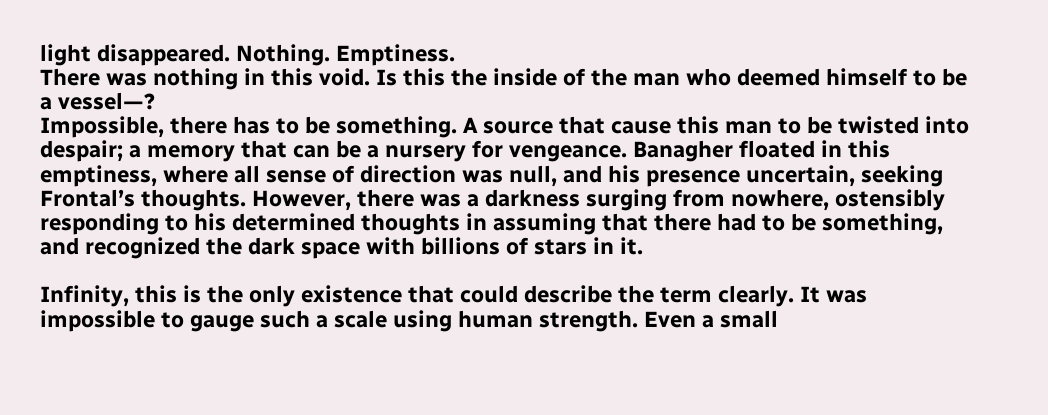light disappeared. Nothing. Emptiness.
There was nothing in this void. Is this the inside of the man who deemed himself to be a vessel—?
Impossible, there has to be something. A source that cause this man to be twisted into despair; a memory that can be a nursery for vengeance. Banagher floated in this emptiness, where all sense of direction was null, and his presence uncertain, seeking Frontal’s thoughts. However, there was a darkness surging from nowhere, ostensibly responding to his determined thoughts in assuming that there had to be something, and recognized the dark space with billions of stars in it.

Infinity, this is the only existence that could describe the term clearly. It was impossible to gauge such a scale using human strength. Even a small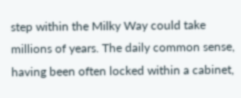step within the Milky Way could take millions of years. The daily common sense, having been often locked within a cabinet,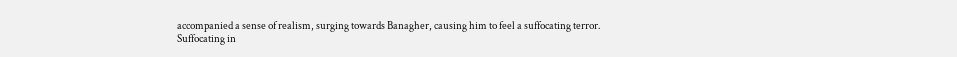accompanied a sense of realism, surging towards Banagher, causing him to feel a suffocating terror.
Suffocating in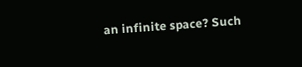an infinite space? Such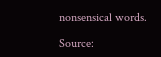nonsensical words.

Source: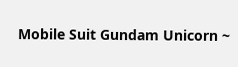Mobile Suit Gundam Unicorn ~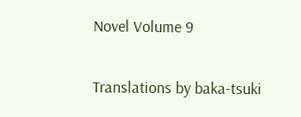Novel Volume 9

Translations by baka-tsuki